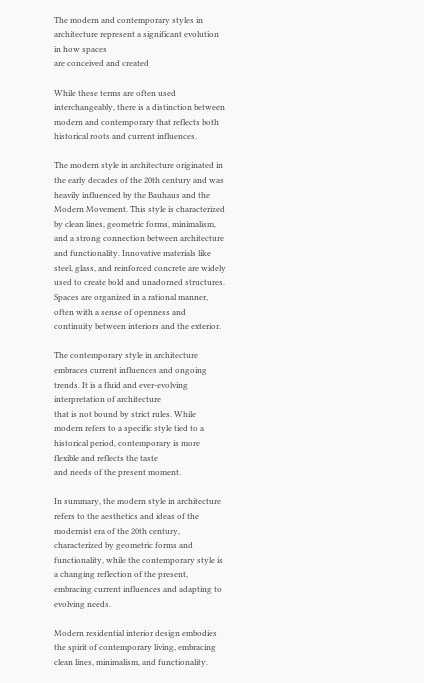The modern and contemporary styles in architecture represent a significant evolution in how spaces
are conceived and created

While these terms are often used interchangeably, there is a distinction between modern and contemporary that reflects both historical roots and current influences.

The modern style in architecture originated in the early decades of the 20th century and was heavily influenced by the Bauhaus and the Modern Movement. This style is characterized by clean lines, geometric forms, minimalism, and a strong connection between architecture and functionality. Innovative materials like steel, glass, and reinforced concrete are widely used to create bold and unadorned structures. Spaces are organized in a rational manner, often with a sense of openness and continuity between interiors and the exterior.

The contemporary style in architecture embraces current influences and ongoing trends. It is a fluid and ever-evolving interpretation of architecture
that is not bound by strict rules. While modern refers to a specific style tied to a historical period, contemporary is more flexible and reflects the taste
and needs of the present moment.

In summary, the modern style in architecture refers to the aesthetics and ideas of the modernist era of the 20th century, characterized by geometric forms and functionality, while the contemporary style is a changing reflection of the present, embracing current influences and adapting to evolving needs.

Modern residential interior design embodies the spirit of contemporary living, embracing clean lines, minimalism, and functionality.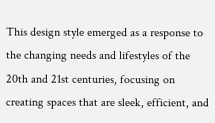This design style emerged as a response to the changing needs and lifestyles of the 20th and 21st centuries, focusing on creating spaces that are sleek, efficient, and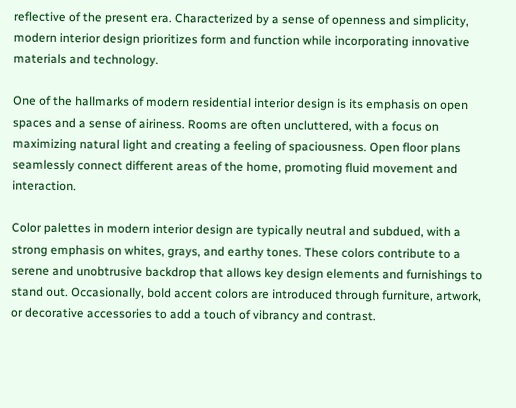reflective of the present era. Characterized by a sense of openness and simplicity, modern interior design prioritizes form and function while incorporating innovative materials and technology.

One of the hallmarks of modern residential interior design is its emphasis on open spaces and a sense of airiness. Rooms are often uncluttered, with a focus on maximizing natural light and creating a feeling of spaciousness. Open floor plans seamlessly connect different areas of the home, promoting fluid movement and interaction.

Color palettes in modern interior design are typically neutral and subdued, with a strong emphasis on whites, grays, and earthy tones. These colors contribute to a serene and unobtrusive backdrop that allows key design elements and furnishings to stand out. Occasionally, bold accent colors are introduced through furniture, artwork, or decorative accessories to add a touch of vibrancy and contrast.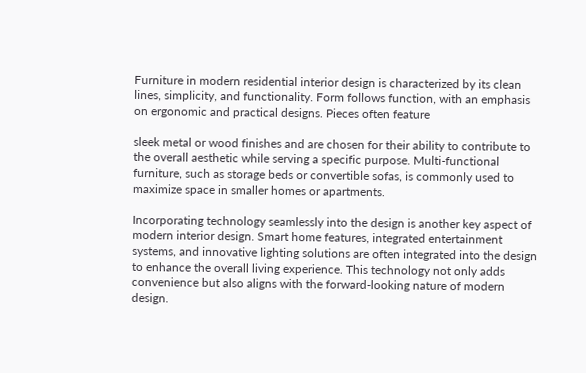Furniture in modern residential interior design is characterized by its clean lines, simplicity, and functionality. Form follows function, with an emphasis on ergonomic and practical designs. Pieces often feature

sleek metal or wood finishes and are chosen for their ability to contribute to the overall aesthetic while serving a specific purpose. Multi-functional furniture, such as storage beds or convertible sofas, is commonly used to maximize space in smaller homes or apartments.

Incorporating technology seamlessly into the design is another key aspect of modern interior design. Smart home features, integrated entertainment systems, and innovative lighting solutions are often integrated into the design to enhance the overall living experience. This technology not only adds convenience but also aligns with the forward-looking nature of modern design.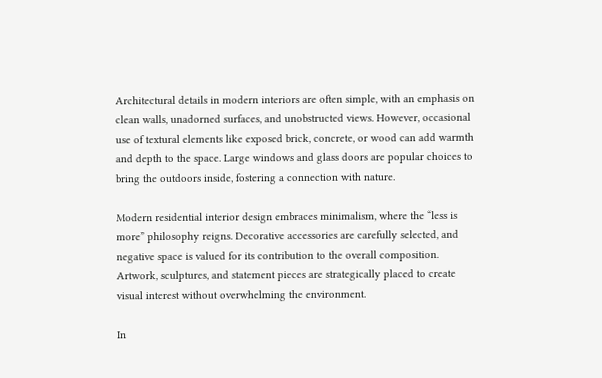Architectural details in modern interiors are often simple, with an emphasis on clean walls, unadorned surfaces, and unobstructed views. However, occasional use of textural elements like exposed brick, concrete, or wood can add warmth and depth to the space. Large windows and glass doors are popular choices to bring the outdoors inside, fostering a connection with nature.

Modern residential interior design embraces minimalism, where the “less is more” philosophy reigns. Decorative accessories are carefully selected, and negative space is valued for its contribution to the overall composition. Artwork, sculptures, and statement pieces are strategically placed to create visual interest without overwhelming the environment.

In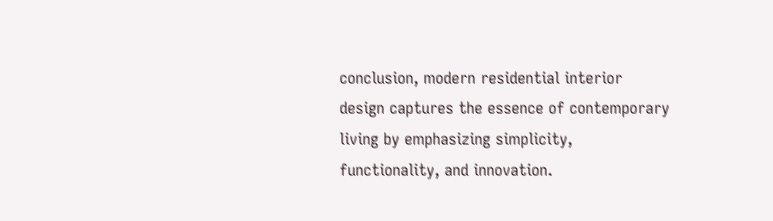conclusion, modern residential interior design captures the essence of contemporary living by emphasizing simplicity, functionality, and innovation.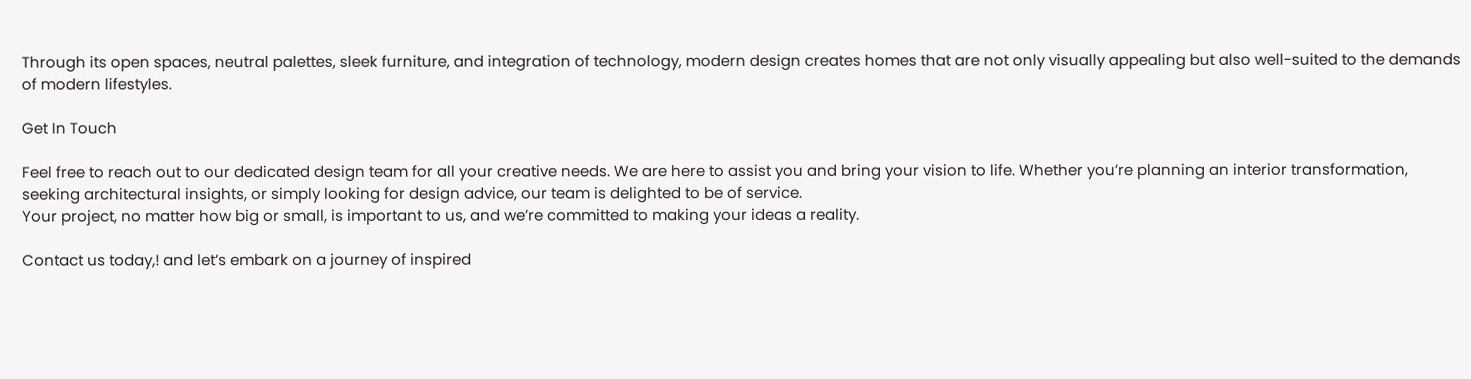Through its open spaces, neutral palettes, sleek furniture, and integration of technology, modern design creates homes that are not only visually appealing but also well-suited to the demands of modern lifestyles.

Get In Touch

Feel free to reach out to our dedicated design team for all your creative needs. We are here to assist you and bring your vision to life. Whether you’re planning an interior transformation, seeking architectural insights, or simply looking for design advice, our team is delighted to be of service.
Your project, no matter how big or small, is important to us, and we’re committed to making your ideas a reality.

Contact us today,! and let’s embark on a journey of inspired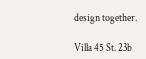design together.

Villa 45 St. 23b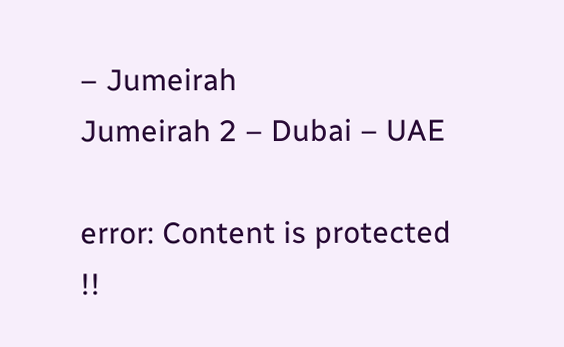– Jumeirah
Jumeirah 2 – Dubai – UAE

error: Content is protected !!